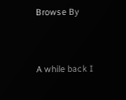Browse By


A while back I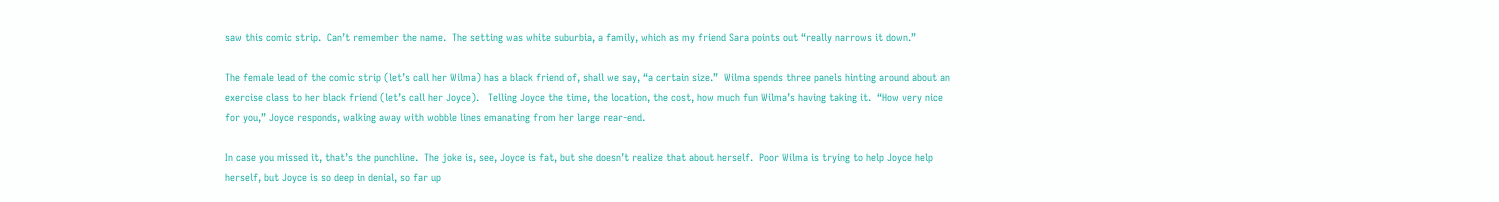saw this comic strip.  Can’t remember the name.  The setting was white suburbia, a family, which as my friend Sara points out “really narrows it down.”

The female lead of the comic strip (let’s call her Wilma) has a black friend of, shall we say, “a certain size.”  Wilma spends three panels hinting around about an exercise class to her black friend (let’s call her Joyce).   Telling Joyce the time, the location, the cost, how much fun Wilma’s having taking it.  “How very nice for you,” Joyce responds, walking away with wobble lines emanating from her large rear-end.

In case you missed it, that’s the punchline.  The joke is, see, Joyce is fat, but she doesn’t realize that about herself.  Poor Wilma is trying to help Joyce help herself, but Joyce is so deep in denial, so far up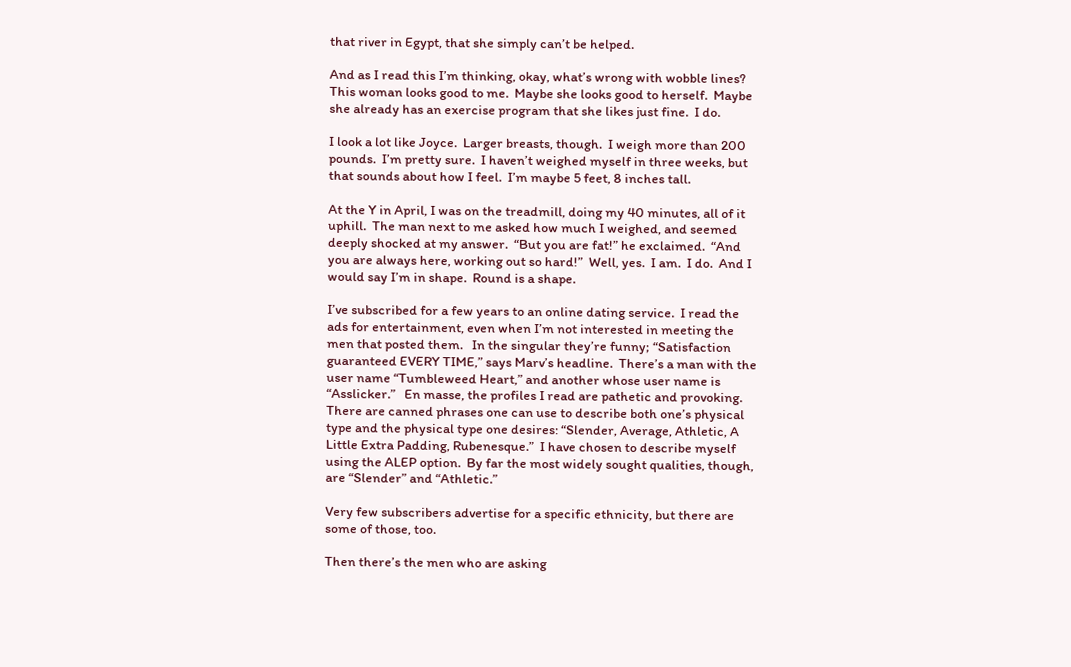that river in Egypt, that she simply can’t be helped.

And as I read this I’m thinking, okay, what’s wrong with wobble lines?  This woman looks good to me.  Maybe she looks good to herself.  Maybe she already has an exercise program that she likes just fine.  I do.

I look a lot like Joyce.  Larger breasts, though.  I weigh more than 200 pounds.  I’m pretty sure.  I haven’t weighed myself in three weeks, but that sounds about how I feel.  I’m maybe 5 feet, 8 inches tall.

At the Y in April, I was on the treadmill, doing my 40 minutes, all of it uphill.  The man next to me asked how much I weighed, and seemed deeply shocked at my answer.  “But you are fat!” he exclaimed.  “And you are always here, working out so hard!”  Well, yes.  I am.  I do.  And I would say I’m in shape.  Round is a shape.

I’ve subscribed for a few years to an online dating service.  I read the ads for entertainment, even when I’m not interested in meeting the men that posted them.   In the singular they’re funny; “Satisfaction guaranteed EVERY TIME,” says Marv’s headline.  There’s a man with the user name “Tumbleweed Heart,” and another whose user name is “Asslicker.”   En masse, the profiles I read are pathetic and provoking.  There are canned phrases one can use to describe both one’s physical type and the physical type one desires: “Slender, Average, Athletic, A Little Extra Padding, Rubenesque.”  I have chosen to describe myself using the ALEP option.  By far the most widely sought qualities, though, are “Slender” and “Athletic.”

Very few subscribers advertise for a specific ethnicity, but there are some of those, too.

Then there’s the men who are asking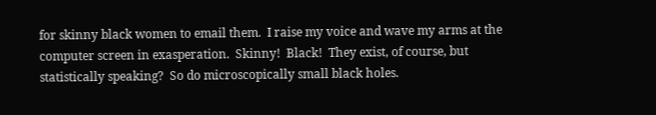for skinny black women to email them.  I raise my voice and wave my arms at the computer screen in exasperation.  Skinny!  Black!  They exist, of course, but statistically speaking?  So do microscopically small black holes.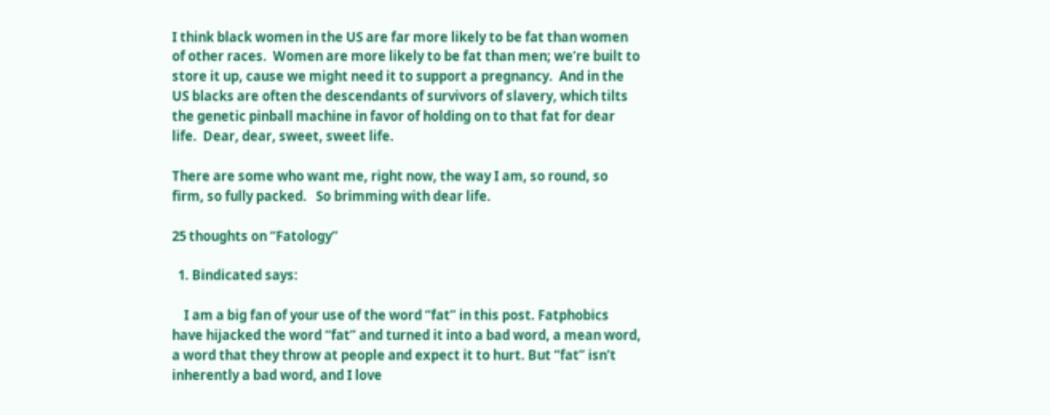I think black women in the US are far more likely to be fat than women of other races.  Women are more likely to be fat than men; we’re built to store it up, cause we might need it to support a pregnancy.  And in the US blacks are often the descendants of survivors of slavery, which tilts the genetic pinball machine in favor of holding on to that fat for dear life.  Dear, dear, sweet, sweet life.

There are some who want me, right now, the way I am, so round, so firm, so fully packed.   So brimming with dear life.

25 thoughts on “Fatology”

  1. Bindicated says:

    I am a big fan of your use of the word “fat” in this post. Fatphobics have hijacked the word “fat” and turned it into a bad word, a mean word, a word that they throw at people and expect it to hurt. But “fat” isn’t inherently a bad word, and I love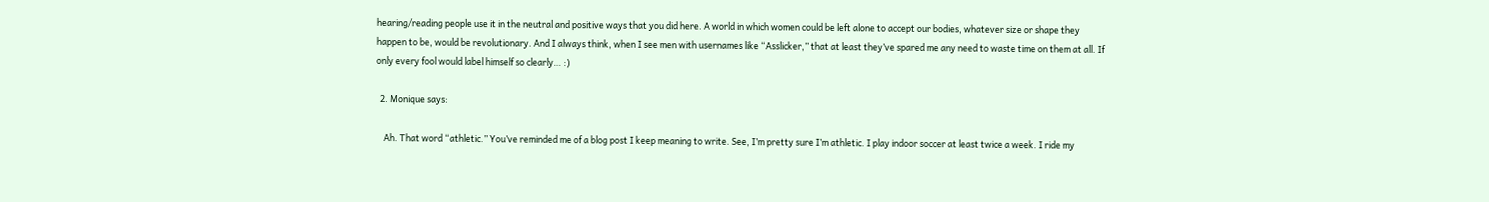hearing/reading people use it in the neutral and positive ways that you did here. A world in which women could be left alone to accept our bodies, whatever size or shape they happen to be, would be revolutionary. And I always think, when I see men with usernames like “Asslicker,” that at least they’ve spared me any need to waste time on them at all. If only every fool would label himself so clearly… :)

  2. Monique says:

    Ah. That word “athletic.” You’ve reminded me of a blog post I keep meaning to write. See, I’m pretty sure I’m athletic. I play indoor soccer at least twice a week. I ride my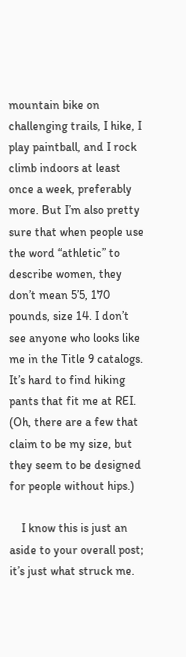mountain bike on challenging trails, I hike, I play paintball, and I rock climb indoors at least once a week, preferably more. But I’m also pretty sure that when people use the word “athletic” to describe women, they don’t mean 5’5, 170 pounds, size 14. I don’t see anyone who looks like me in the Title 9 catalogs. It’s hard to find hiking pants that fit me at REI. (Oh, there are a few that claim to be my size, but they seem to be designed for people without hips.)

    I know this is just an aside to your overall post; it’s just what struck me.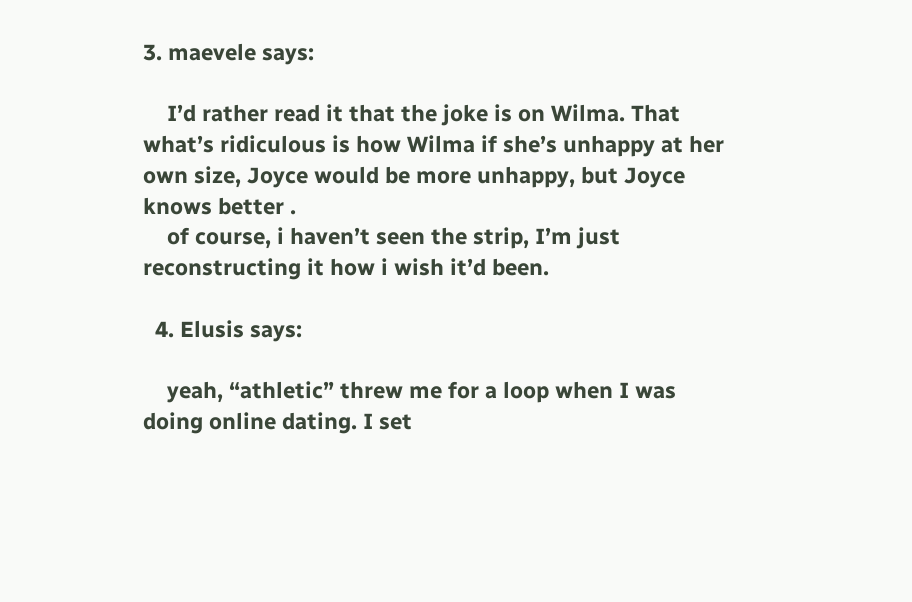3. maevele says:

    I’d rather read it that the joke is on Wilma. That what’s ridiculous is how Wilma if she’s unhappy at her own size, Joyce would be more unhappy, but Joyce knows better .
    of course, i haven’t seen the strip, I’m just reconstructing it how i wish it’d been.

  4. Elusis says:

    yeah, “athletic” threw me for a loop when I was doing online dating. I set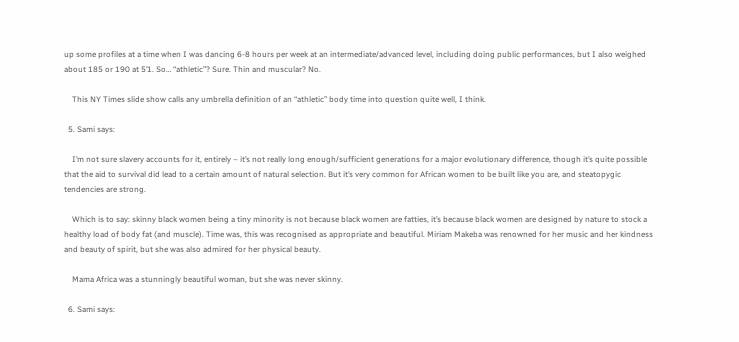up some profiles at a time when I was dancing 6-8 hours per week at an intermediate/advanced level, including doing public performances, but I also weighed about 185 or 190 at 5’1. So… “athletic”? Sure. Thin and muscular? No.

    This NY Times slide show calls any umbrella definition of an “athletic” body time into question quite well, I think.

  5. Sami says:

    I’m not sure slavery accounts for it, entirely – it’s not really long enough/sufficient generations for a major evolutionary difference, though it’s quite possible that the aid to survival did lead to a certain amount of natural selection. But it’s very common for African women to be built like you are, and steatopygic tendencies are strong.

    Which is to say: skinny black women being a tiny minority is not because black women are fatties, it’s because black women are designed by nature to stock a healthy load of body fat (and muscle). Time was, this was recognised as appropriate and beautiful. Miriam Makeba was renowned for her music and her kindness and beauty of spirit, but she was also admired for her physical beauty.

    Mama Africa was a stunningly beautiful woman, but she was never skinny.

  6. Sami says: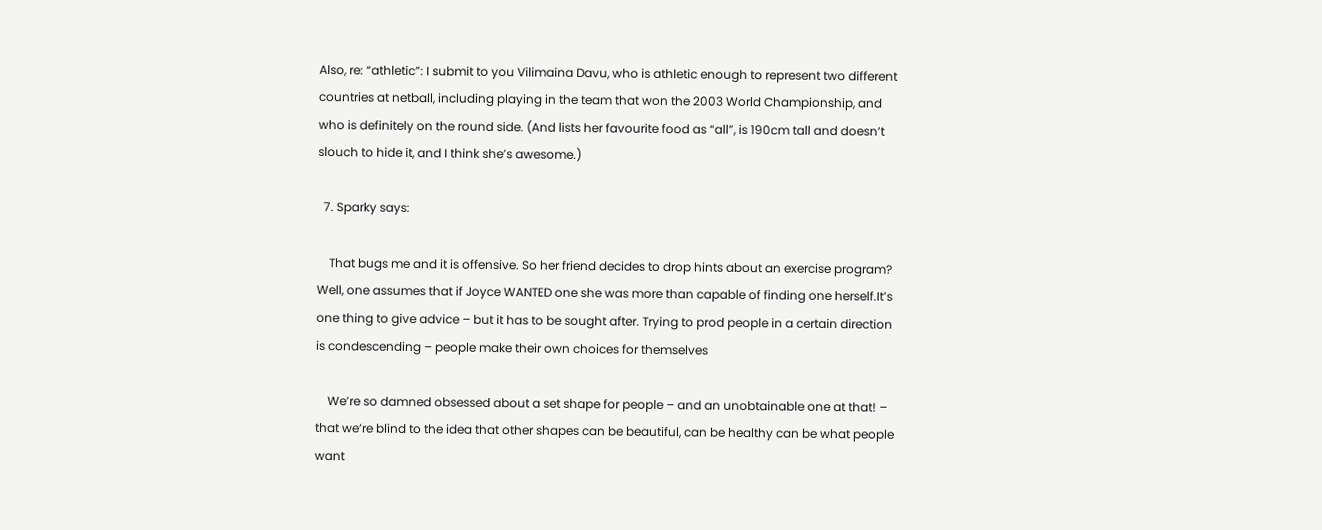Also, re: “athletic”: I submit to you Vilimaina Davu, who is athletic enough to represent two different countries at netball, including playing in the team that won the 2003 World Championship, and who is definitely on the round side. (And lists her favourite food as “all”, is 190cm tall and doesn’t slouch to hide it, and I think she’s awesome.)

  7. Sparky says:

    That bugs me and it is offensive. So her friend decides to drop hints about an exercise program? Well, one assumes that if Joyce WANTED one she was more than capable of finding one herself.It’s one thing to give advice – but it has to be sought after. Trying to prod people in a certain direction is condescending – people make their own choices for themselves

    We’re so damned obsessed about a set shape for people – and an unobtainable one at that! – that we’re blind to the idea that other shapes can be beautiful, can be healthy can be what people want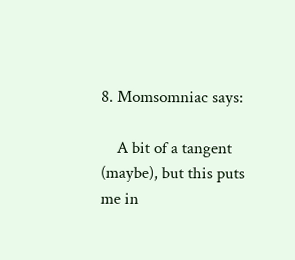8. Momsomniac says:

    A bit of a tangent (maybe), but this puts me in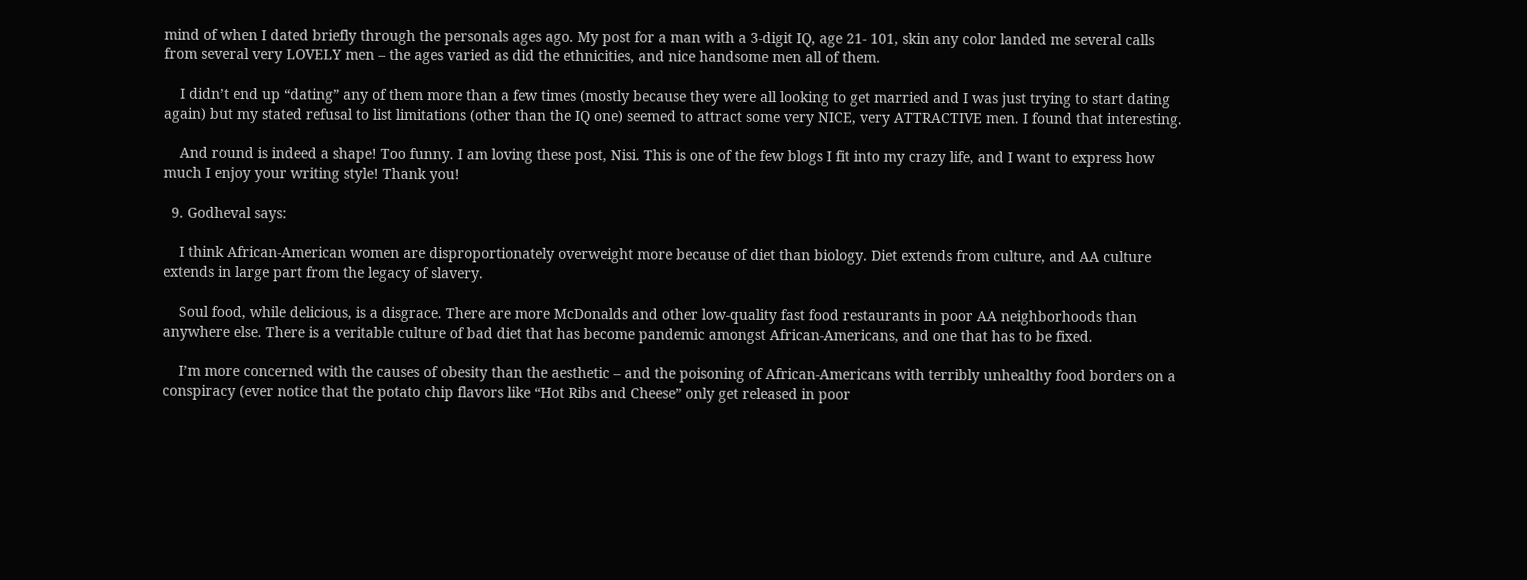mind of when I dated briefly through the personals ages ago. My post for a man with a 3-digit IQ, age 21- 101, skin any color landed me several calls from several very LOVELY men – the ages varied as did the ethnicities, and nice handsome men all of them.

    I didn’t end up “dating” any of them more than a few times (mostly because they were all looking to get married and I was just trying to start dating again) but my stated refusal to list limitations (other than the IQ one) seemed to attract some very NICE, very ATTRACTIVE men. I found that interesting.

    And round is indeed a shape! Too funny. I am loving these post, Nisi. This is one of the few blogs I fit into my crazy life, and I want to express how much I enjoy your writing style! Thank you!

  9. Godheval says:

    I think African-American women are disproportionately overweight more because of diet than biology. Diet extends from culture, and AA culture extends in large part from the legacy of slavery.

    Soul food, while delicious, is a disgrace. There are more McDonalds and other low-quality fast food restaurants in poor AA neighborhoods than anywhere else. There is a veritable culture of bad diet that has become pandemic amongst African-Americans, and one that has to be fixed.

    I’m more concerned with the causes of obesity than the aesthetic – and the poisoning of African-Americans with terribly unhealthy food borders on a conspiracy (ever notice that the potato chip flavors like “Hot Ribs and Cheese” only get released in poor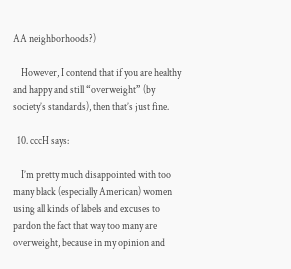AA neighborhoods?)

    However, I contend that if you are healthy and happy and still “overweight” (by society’s standards), then that’s just fine.

  10. cccH says:

    I’m pretty much disappointed with too many black (especially American) women using all kinds of labels and excuses to pardon the fact that way too many are overweight, because in my opinion and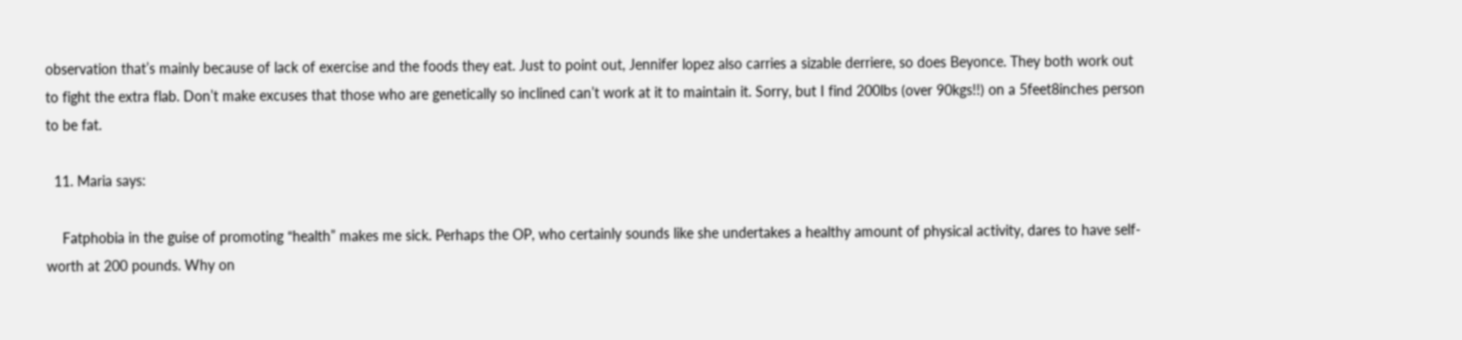observation that’s mainly because of lack of exercise and the foods they eat. Just to point out, Jennifer lopez also carries a sizable derriere, so does Beyonce. They both work out to fight the extra flab. Don’t make excuses that those who are genetically so inclined can’t work at it to maintain it. Sorry, but I find 200lbs (over 90kgs!!) on a 5feet8inches person to be fat.

  11. Maria says:

    Fatphobia in the guise of promoting “health” makes me sick. Perhaps the OP, who certainly sounds like she undertakes a healthy amount of physical activity, dares to have self-worth at 200 pounds. Why on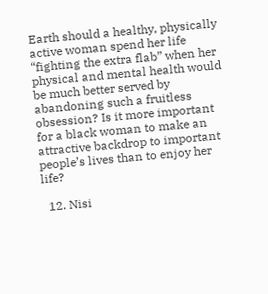Earth should a healthy, physically active woman spend her life “fighting the extra flab” when her physical and mental health would be much better served by abandoning such a fruitless obsession? Is it more important for a black woman to make an attractive backdrop to important people’s lives than to enjoy her life?

  12. Nisi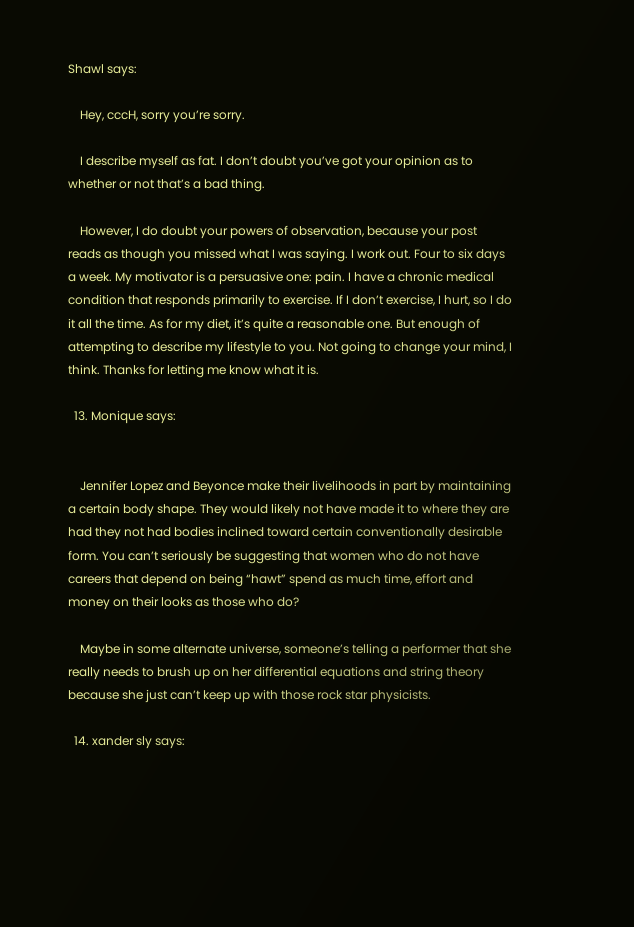Shawl says:

    Hey, cccH, sorry you’re sorry.

    I describe myself as fat. I don’t doubt you’ve got your opinion as to whether or not that’s a bad thing.

    However, I do doubt your powers of observation, because your post reads as though you missed what I was saying. I work out. Four to six days a week. My motivator is a persuasive one: pain. I have a chronic medical condition that responds primarily to exercise. If I don’t exercise, I hurt, so I do it all the time. As for my diet, it’s quite a reasonable one. But enough of attempting to describe my lifestyle to you. Not going to change your mind, I think. Thanks for letting me know what it is.

  13. Monique says:


    Jennifer Lopez and Beyonce make their livelihoods in part by maintaining a certain body shape. They would likely not have made it to where they are had they not had bodies inclined toward certain conventionally desirable form. You can’t seriously be suggesting that women who do not have careers that depend on being “hawt” spend as much time, effort and money on their looks as those who do?

    Maybe in some alternate universe, someone’s telling a performer that she really needs to brush up on her differential equations and string theory because she just can’t keep up with those rock star physicists.

  14. xander sly says: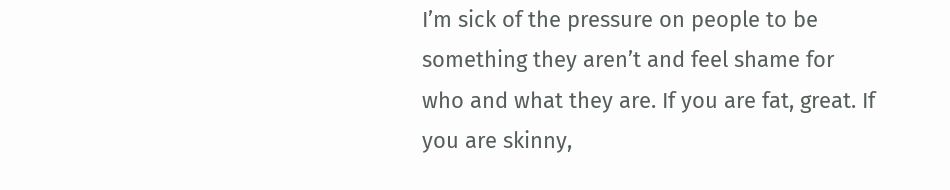I’m sick of the pressure on people to be something they aren’t and feel shame for who and what they are. If you are fat, great. If you are skinny,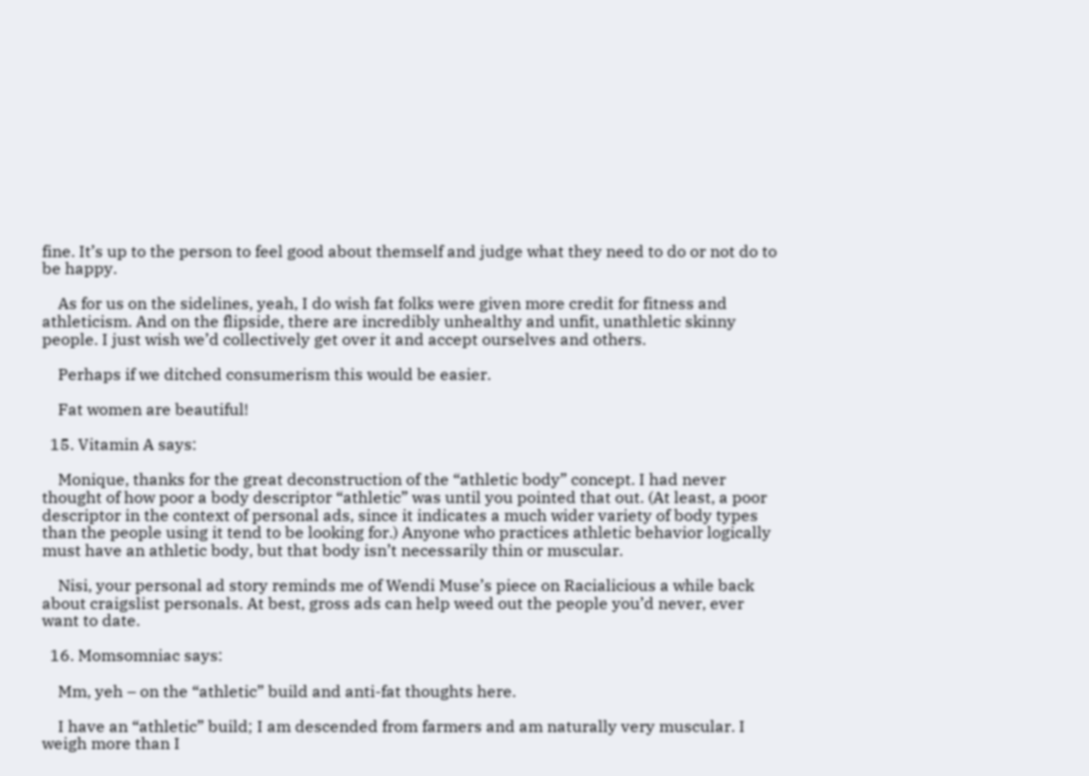fine. It’s up to the person to feel good about themself and judge what they need to do or not do to be happy.

    As for us on the sidelines, yeah, I do wish fat folks were given more credit for fitness and athleticism. And on the flipside, there are incredibly unhealthy and unfit, unathletic skinny people. I just wish we’d collectively get over it and accept ourselves and others.

    Perhaps if we ditched consumerism this would be easier.

    Fat women are beautiful!

  15. Vitamin A says:

    Monique, thanks for the great deconstruction of the “athletic body” concept. I had never thought of how poor a body descriptor “athletic” was until you pointed that out. (At least, a poor descriptor in the context of personal ads, since it indicates a much wider variety of body types than the people using it tend to be looking for.) Anyone who practices athletic behavior logically must have an athletic body, but that body isn’t necessarily thin or muscular.

    Nisi, your personal ad story reminds me of Wendi Muse’s piece on Racialicious a while back about craigslist personals. At best, gross ads can help weed out the people you’d never, ever want to date.

  16. Momsomniac says:

    Mm, yeh – on the “athletic” build and anti-fat thoughts here.

    I have an “athletic” build; I am descended from farmers and am naturally very muscular. I weigh more than I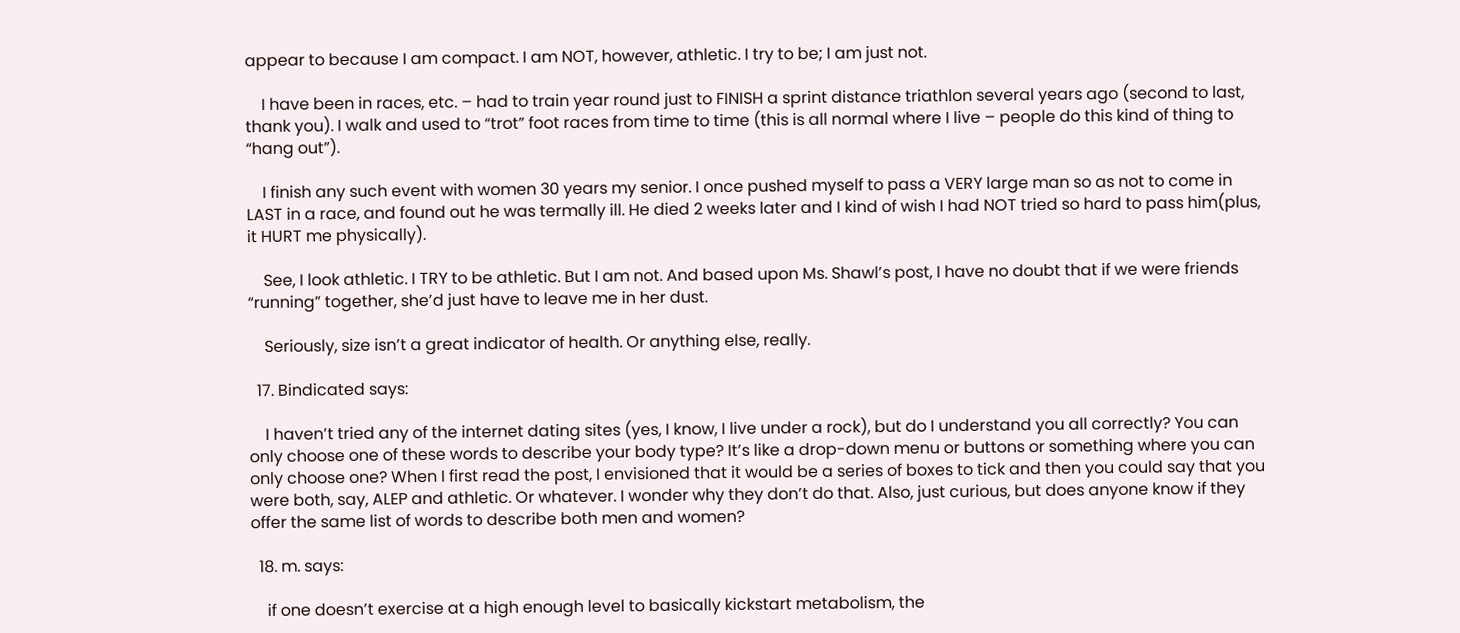appear to because I am compact. I am NOT, however, athletic. I try to be; I am just not.

    I have been in races, etc. – had to train year round just to FINISH a sprint distance triathlon several years ago (second to last, thank you). I walk and used to “trot” foot races from time to time (this is all normal where I live – people do this kind of thing to “hang out”).

    I finish any such event with women 30 years my senior. I once pushed myself to pass a VERY large man so as not to come in LAST in a race, and found out he was termally ill. He died 2 weeks later and I kind of wish I had NOT tried so hard to pass him(plus, it HURT me physically).

    See, I look athletic. I TRY to be athletic. But I am not. And based upon Ms. Shawl’s post, I have no doubt that if we were friends “running” together, she’d just have to leave me in her dust.

    Seriously, size isn’t a great indicator of health. Or anything else, really.

  17. Bindicated says:

    I haven’t tried any of the internet dating sites (yes, I know, I live under a rock), but do I understand you all correctly? You can only choose one of these words to describe your body type? It’s like a drop-down menu or buttons or something where you can only choose one? When I first read the post, I envisioned that it would be a series of boxes to tick and then you could say that you were both, say, ALEP and athletic. Or whatever. I wonder why they don’t do that. Also, just curious, but does anyone know if they offer the same list of words to describe both men and women?

  18. m. says:

    if one doesn’t exercise at a high enough level to basically kickstart metabolism, the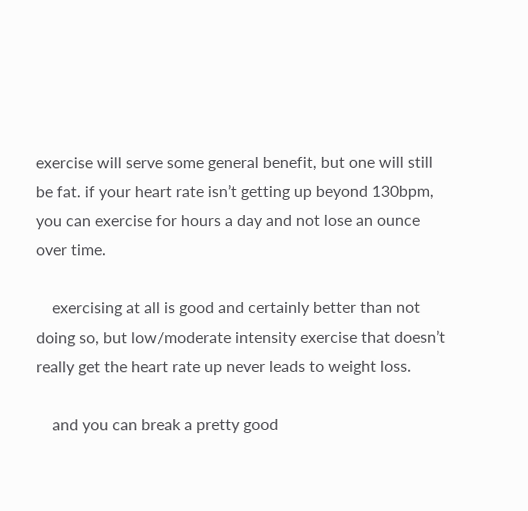exercise will serve some general benefit, but one will still be fat. if your heart rate isn’t getting up beyond 130bpm, you can exercise for hours a day and not lose an ounce over time.

    exercising at all is good and certainly better than not doing so, but low/moderate intensity exercise that doesn’t really get the heart rate up never leads to weight loss.

    and you can break a pretty good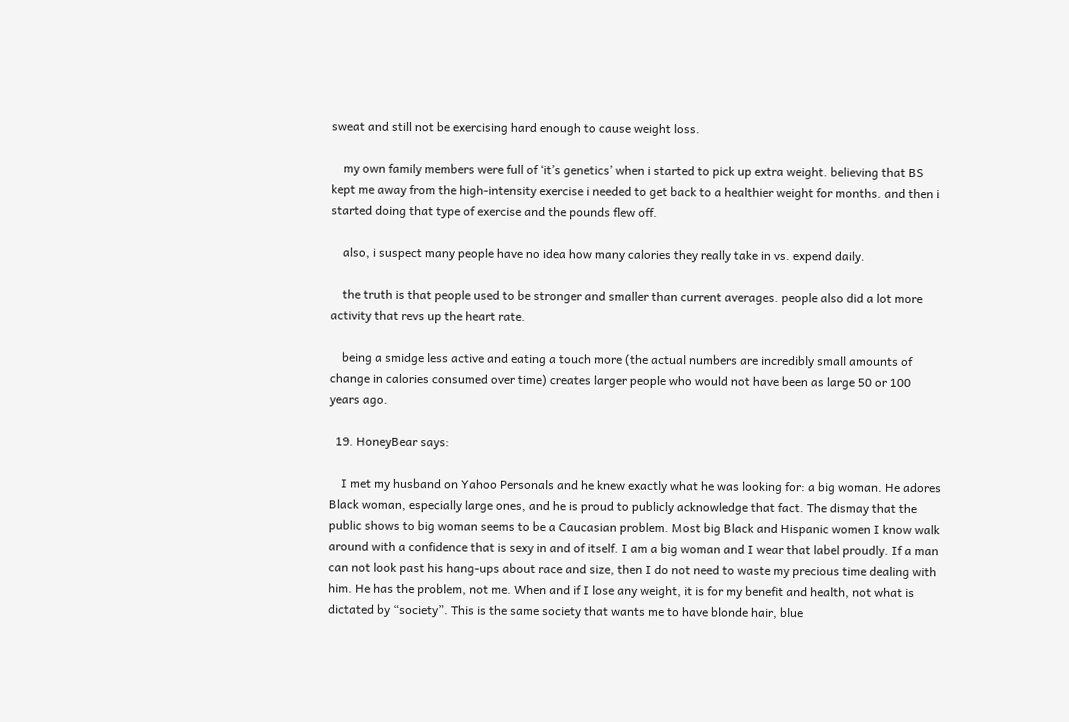sweat and still not be exercising hard enough to cause weight loss.

    my own family members were full of ‘it’s genetics’ when i started to pick up extra weight. believing that BS kept me away from the high-intensity exercise i needed to get back to a healthier weight for months. and then i started doing that type of exercise and the pounds flew off.

    also, i suspect many people have no idea how many calories they really take in vs. expend daily.

    the truth is that people used to be stronger and smaller than current averages. people also did a lot more activity that revs up the heart rate.

    being a smidge less active and eating a touch more (the actual numbers are incredibly small amounts of change in calories consumed over time) creates larger people who would not have been as large 50 or 100 years ago.

  19. HoneyBear says:

    I met my husband on Yahoo Personals and he knew exactly what he was looking for: a big woman. He adores Black woman, especially large ones, and he is proud to publicly acknowledge that fact. The dismay that the public shows to big woman seems to be a Caucasian problem. Most big Black and Hispanic women I know walk around with a confidence that is sexy in and of itself. I am a big woman and I wear that label proudly. If a man can not look past his hang-ups about race and size, then I do not need to waste my precious time dealing with him. He has the problem, not me. When and if I lose any weight, it is for my benefit and health, not what is dictated by “society”. This is the same society that wants me to have blonde hair, blue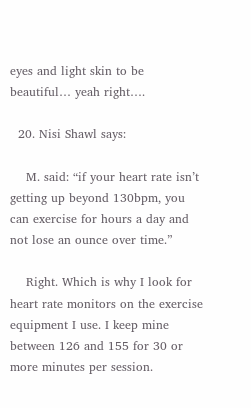eyes and light skin to be beautiful… yeah right….

  20. Nisi Shawl says:

    M. said: “if your heart rate isn’t getting up beyond 130bpm, you can exercise for hours a day and not lose an ounce over time.”

    Right. Which is why I look for heart rate monitors on the exercise equipment I use. I keep mine between 126 and 155 for 30 or more minutes per session.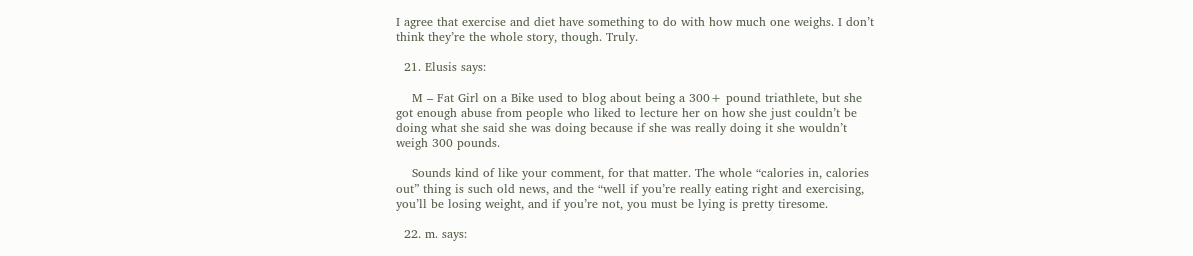I agree that exercise and diet have something to do with how much one weighs. I don’t think they’re the whole story, though. Truly.

  21. Elusis says:

    M – Fat Girl on a Bike used to blog about being a 300+ pound triathlete, but she got enough abuse from people who liked to lecture her on how she just couldn’t be doing what she said she was doing because if she was really doing it she wouldn’t weigh 300 pounds.

    Sounds kind of like your comment, for that matter. The whole “calories in, calories out” thing is such old news, and the “well if you’re really eating right and exercising, you’ll be losing weight, and if you’re not, you must be lying is pretty tiresome.

  22. m. says: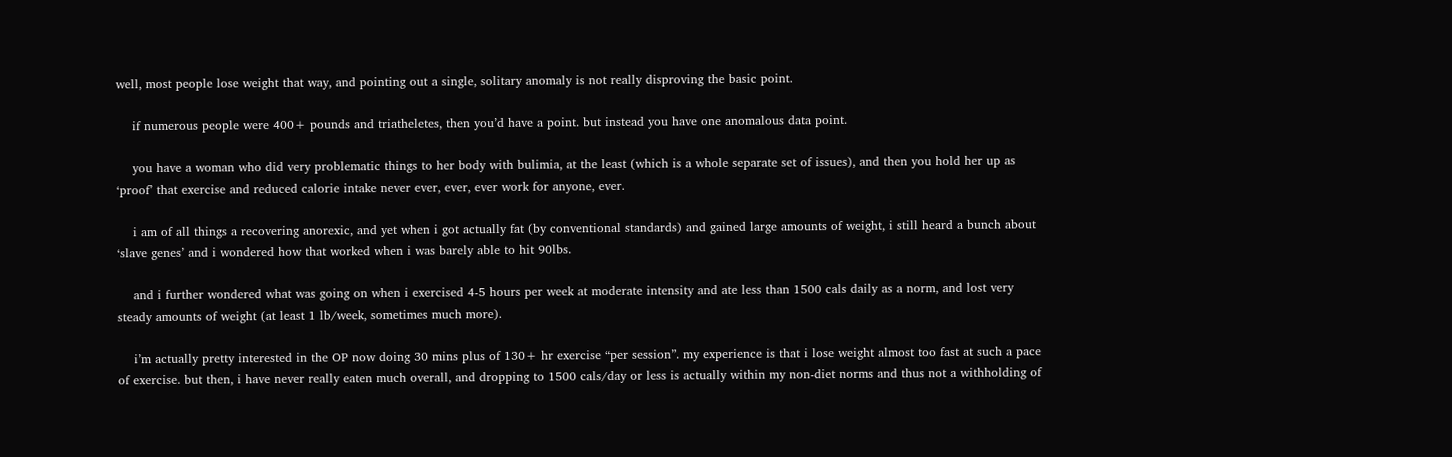well, most people lose weight that way, and pointing out a single, solitary anomaly is not really disproving the basic point.

    if numerous people were 400+ pounds and triatheletes, then you’d have a point. but instead you have one anomalous data point.

    you have a woman who did very problematic things to her body with bulimia, at the least (which is a whole separate set of issues), and then you hold her up as ‘proof’ that exercise and reduced calorie intake never ever, ever, ever work for anyone, ever.

    i am of all things a recovering anorexic, and yet when i got actually fat (by conventional standards) and gained large amounts of weight, i still heard a bunch about ‘slave genes’ and i wondered how that worked when i was barely able to hit 90lbs.

    and i further wondered what was going on when i exercised 4-5 hours per week at moderate intensity and ate less than 1500 cals daily as a norm, and lost very steady amounts of weight (at least 1 lb/week, sometimes much more).

    i’m actually pretty interested in the OP now doing 30 mins plus of 130+ hr exercise “per session”. my experience is that i lose weight almost too fast at such a pace of exercise. but then, i have never really eaten much overall, and dropping to 1500 cals/day or less is actually within my non-diet norms and thus not a withholding of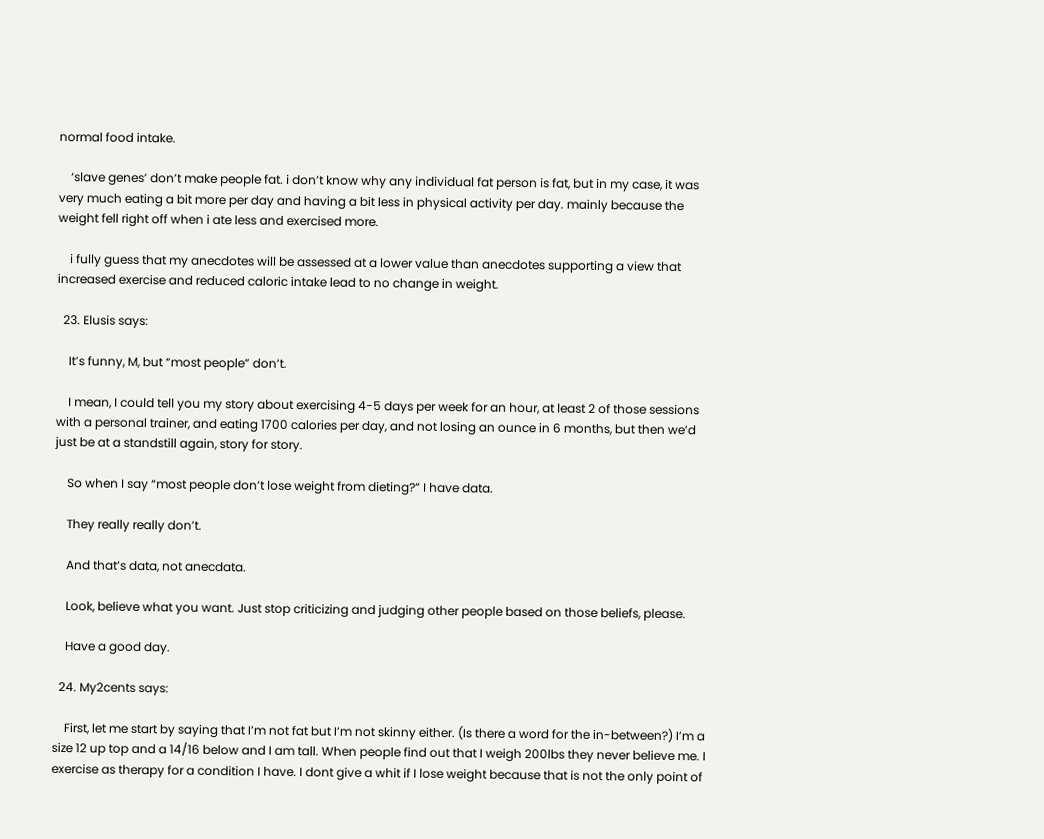normal food intake.

    ‘slave genes’ don’t make people fat. i don’t know why any individual fat person is fat, but in my case, it was very much eating a bit more per day and having a bit less in physical activity per day. mainly because the weight fell right off when i ate less and exercised more.

    i fully guess that my anecdotes will be assessed at a lower value than anecdotes supporting a view that increased exercise and reduced caloric intake lead to no change in weight.

  23. Elusis says:

    It’s funny, M, but “most people” don’t.

    I mean, I could tell you my story about exercising 4-5 days per week for an hour, at least 2 of those sessions with a personal trainer, and eating 1700 calories per day, and not losing an ounce in 6 months, but then we’d just be at a standstill again, story for story.

    So when I say “most people don’t lose weight from dieting?” I have data.

    They really really don’t.

    And that’s data, not anecdata.

    Look, believe what you want. Just stop criticizing and judging other people based on those beliefs, please.

    Have a good day.

  24. My2cents says:

    First, let me start by saying that I’m not fat but I’m not skinny either. (Is there a word for the in-between?) I’m a size 12 up top and a 14/16 below and I am tall. When people find out that I weigh 200lbs they never believe me. I exercise as therapy for a condition I have. I dont give a whit if I lose weight because that is not the only point of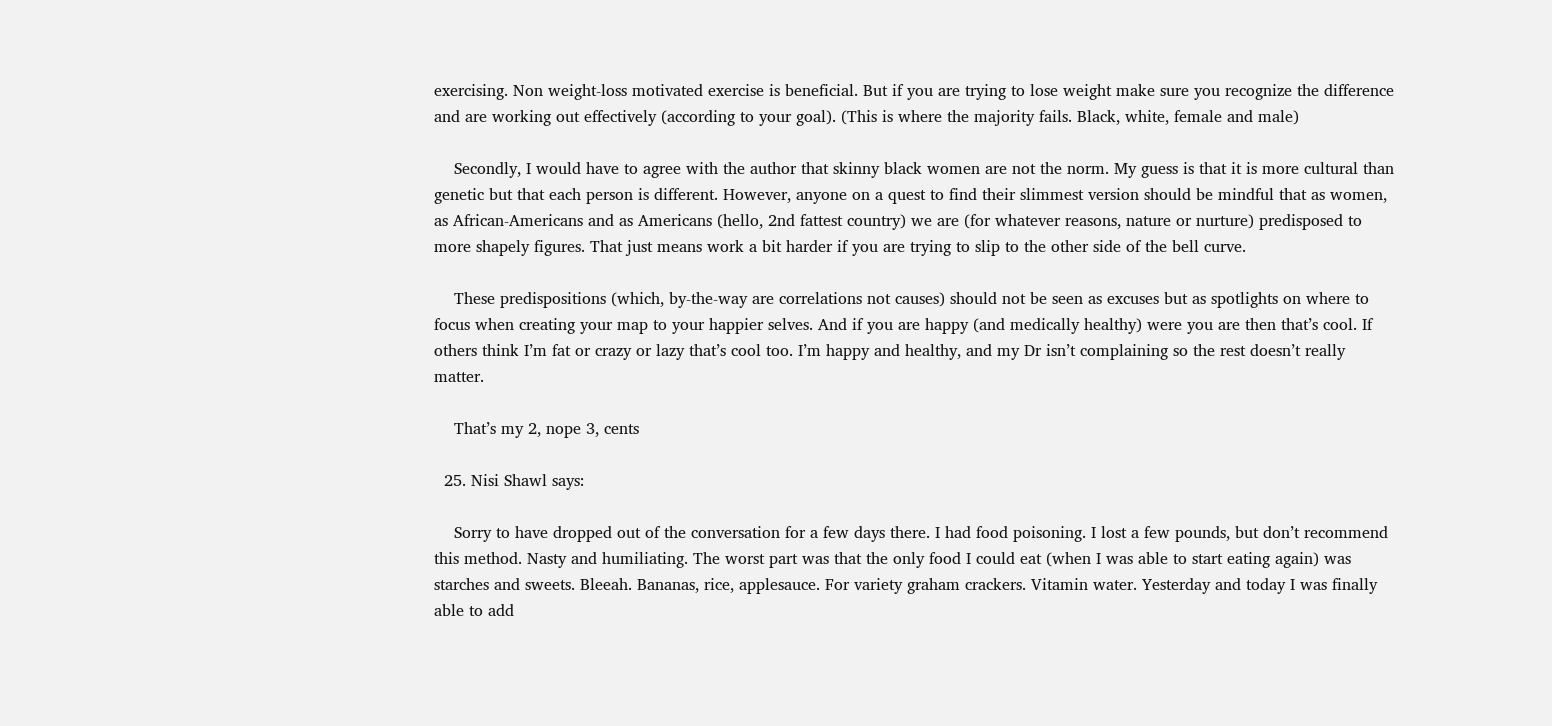exercising. Non weight-loss motivated exercise is beneficial. But if you are trying to lose weight make sure you recognize the difference and are working out effectively (according to your goal). (This is where the majority fails. Black, white, female and male)

    Secondly, I would have to agree with the author that skinny black women are not the norm. My guess is that it is more cultural than genetic but that each person is different. However, anyone on a quest to find their slimmest version should be mindful that as women, as African-Americans and as Americans (hello, 2nd fattest country) we are (for whatever reasons, nature or nurture) predisposed to more shapely figures. That just means work a bit harder if you are trying to slip to the other side of the bell curve.

    These predispositions (which, by-the-way are correlations not causes) should not be seen as excuses but as spotlights on where to focus when creating your map to your happier selves. And if you are happy (and medically healthy) were you are then that’s cool. If others think I’m fat or crazy or lazy that’s cool too. I’m happy and healthy, and my Dr isn’t complaining so the rest doesn’t really matter.

    That’s my 2, nope 3, cents

  25. Nisi Shawl says:

    Sorry to have dropped out of the conversation for a few days there. I had food poisoning. I lost a few pounds, but don’t recommend this method. Nasty and humiliating. The worst part was that the only food I could eat (when I was able to start eating again) was starches and sweets. Bleeah. Bananas, rice, applesauce. For variety graham crackers. Vitamin water. Yesterday and today I was finally able to add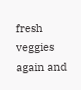fresh veggies again and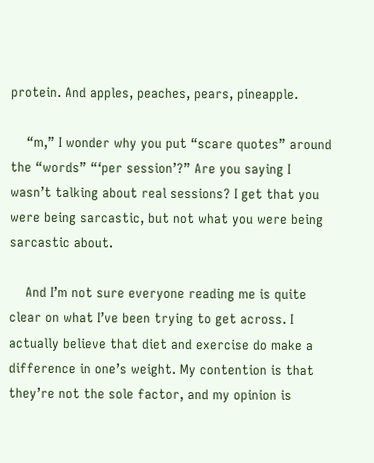protein. And apples, peaches, pears, pineapple.

    “m,” I wonder why you put “scare quotes” around the “words” “‘per session’?” Are you saying I wasn’t talking about real sessions? I get that you were being sarcastic, but not what you were being sarcastic about.

    And I’m not sure everyone reading me is quite clear on what I’ve been trying to get across. I actually believe that diet and exercise do make a difference in one’s weight. My contention is that they’re not the sole factor, and my opinion is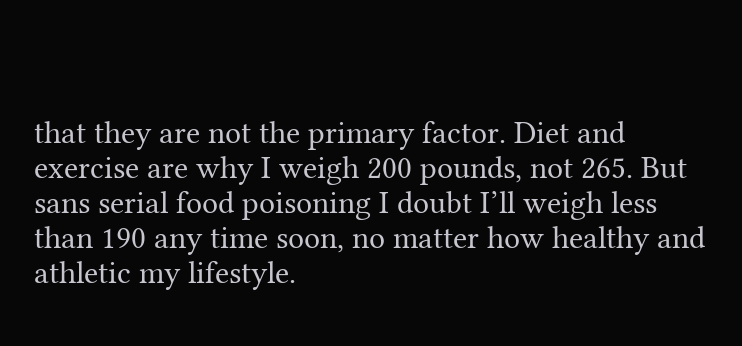that they are not the primary factor. Diet and exercise are why I weigh 200 pounds, not 265. But sans serial food poisoning I doubt I’ll weigh less than 190 any time soon, no matter how healthy and athletic my lifestyle.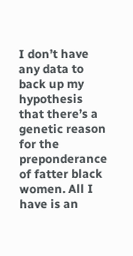I don’t have any data to back up my hypothesis that there’s a genetic reason for the preponderance of fatter black women. All I have is an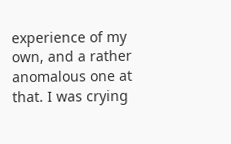experience of my own, and a rather anomalous one at that. I was crying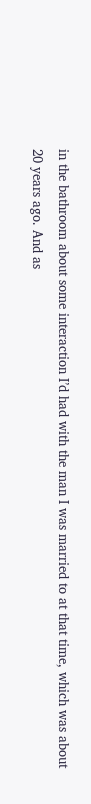in the bathroom about some interaction I’d had with the man I was married to at that time, which was about 20 years ago. And as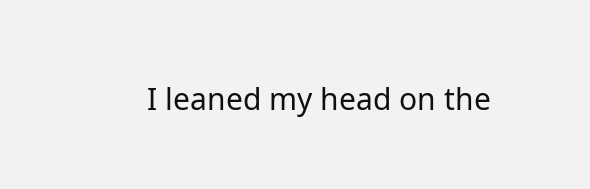I leaned my head on the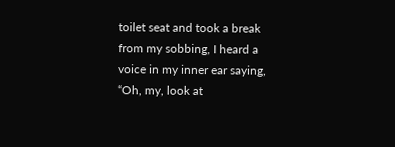toilet seat and took a break from my sobbing, I heard a voice in my inner ear saying, “Oh, my, look at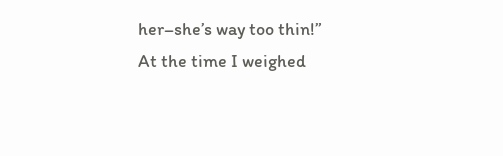her–she’s way too thin!” At the time I weighed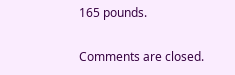165 pounds.

Comments are closed.